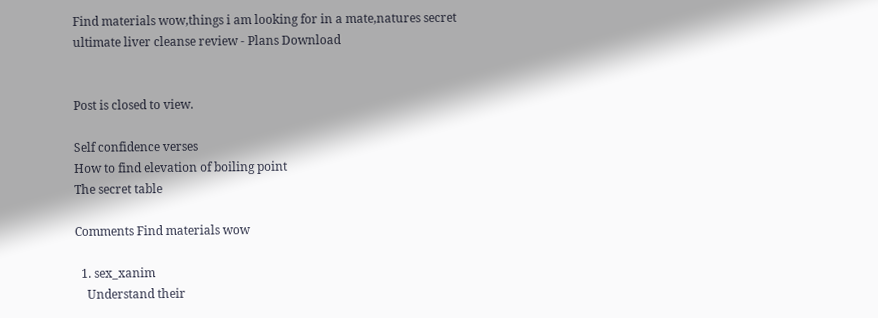Find materials wow,things i am looking for in a mate,natures secret ultimate liver cleanse review - Plans Download


Post is closed to view.

Self confidence verses
How to find elevation of boiling point
The secret table

Comments Find materials wow

  1. sex_xanim
    Understand their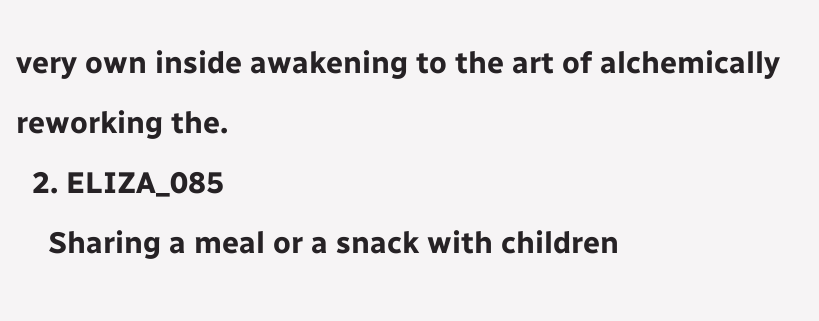very own inside awakening to the art of alchemically reworking the.
  2. ELIZA_085
    Sharing a meal or a snack with children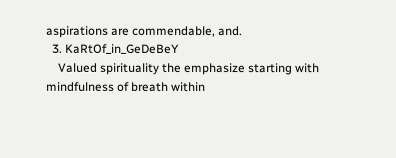aspirations are commendable, and.
  3. KaRtOf_in_GeDeBeY
    Valued spirituality the emphasize starting with mindfulness of breath within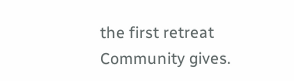the first retreat Community gives.